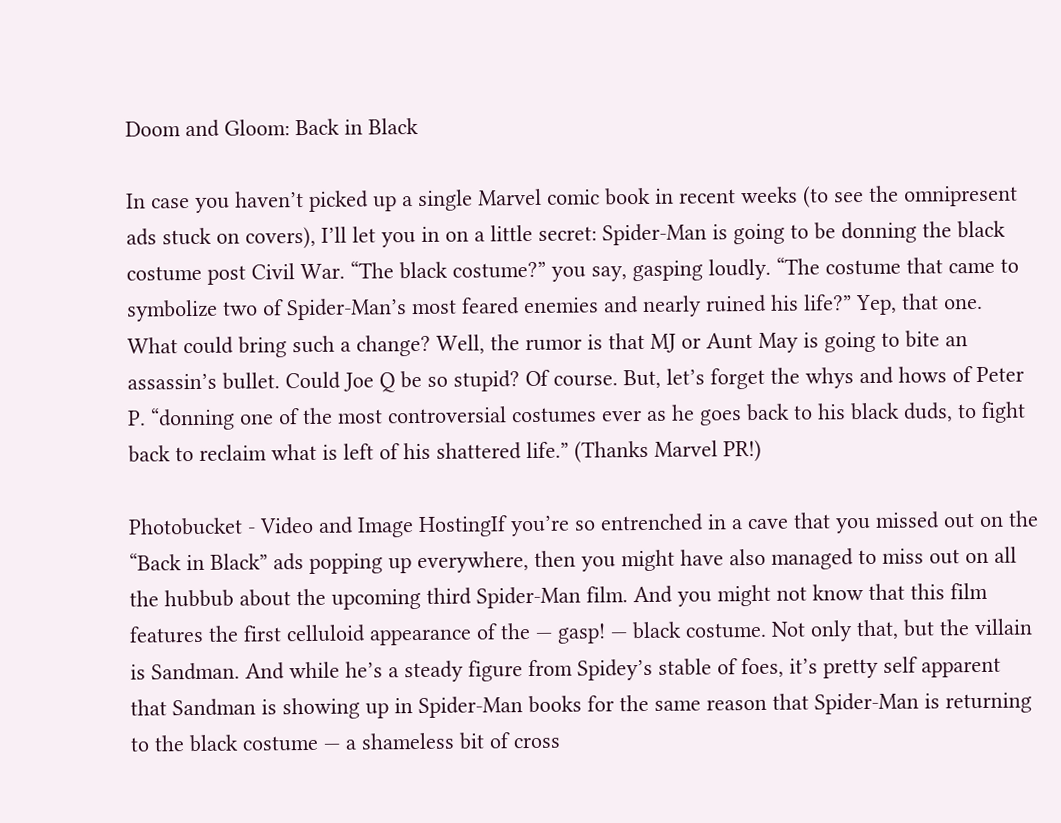Doom and Gloom: Back in Black

In case you haven’t picked up a single Marvel comic book in recent weeks (to see the omnipresent ads stuck on covers), I’ll let you in on a little secret: Spider-Man is going to be donning the black costume post Civil War. “The black costume?” you say, gasping loudly. “The costume that came to symbolize two of Spider-Man’s most feared enemies and nearly ruined his life?” Yep, that one. What could bring such a change? Well, the rumor is that MJ or Aunt May is going to bite an assassin’s bullet. Could Joe Q be so stupid? Of course. But, let’s forget the whys and hows of Peter P. “donning one of the most controversial costumes ever as he goes back to his black duds, to fight back to reclaim what is left of his shattered life.” (Thanks Marvel PR!)

Photobucket - Video and Image HostingIf you’re so entrenched in a cave that you missed out on the “Back in Black” ads popping up everywhere, then you might have also managed to miss out on all the hubbub about the upcoming third Spider-Man film. And you might not know that this film features the first celluloid appearance of the — gasp! — black costume. Not only that, but the villain is Sandman. And while he’s a steady figure from Spidey’s stable of foes, it’s pretty self apparent that Sandman is showing up in Spider-Man books for the same reason that Spider-Man is returning to the black costume — a shameless bit of cross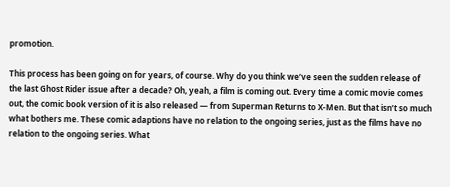promotion.

This process has been going on for years, of course. Why do you think we’ve seen the sudden release of the last Ghost Rider issue after a decade? Oh, yeah, a film is coming out. Every time a comic movie comes out, the comic book version of it is also released — from Superman Returns to X-Men. But that isn’t so much what bothers me. These comic adaptions have no relation to the ongoing series, just as the films have no relation to the ongoing series. What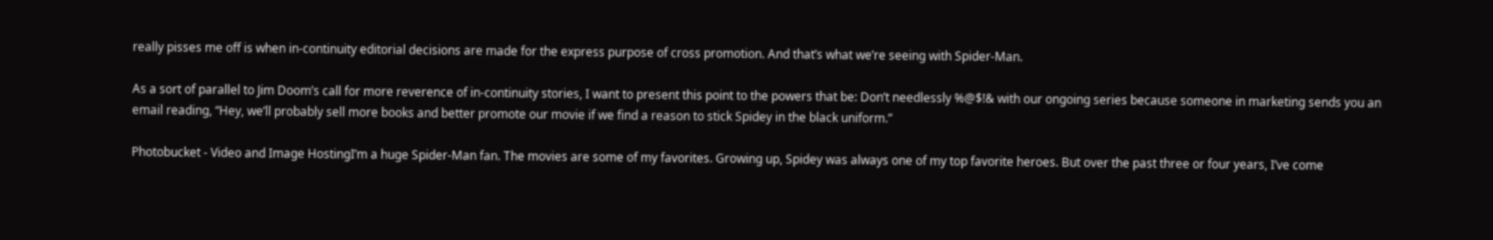really pisses me off is when in-continuity editorial decisions are made for the express purpose of cross promotion. And that’s what we’re seeing with Spider-Man.

As a sort of parallel to Jim Doom’s call for more reverence of in-continuity stories, I want to present this point to the powers that be: Don’t needlessly %@$!& with our ongoing series because someone in marketing sends you an email reading, “Hey, we’ll probably sell more books and better promote our movie if we find a reason to stick Spidey in the black uniform.”

Photobucket - Video and Image HostingI’m a huge Spider-Man fan. The movies are some of my favorites. Growing up, Spidey was always one of my top favorite heroes. But over the past three or four years, I’ve come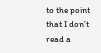to the point that I don’t read a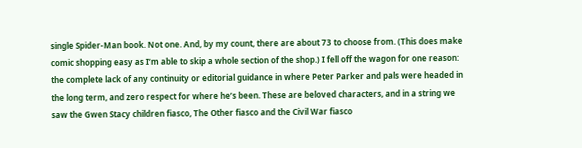single Spider-Man book. Not one. And, by my count, there are about 73 to choose from. (This does make comic shopping easy as I’m able to skip a whole section of the shop.) I fell off the wagon for one reason: the complete lack of any continuity or editorial guidance in where Peter Parker and pals were headed in the long term, and zero respect for where he’s been. These are beloved characters, and in a string we saw the Gwen Stacy children fiasco, The Other fiasco and the Civil War fiasco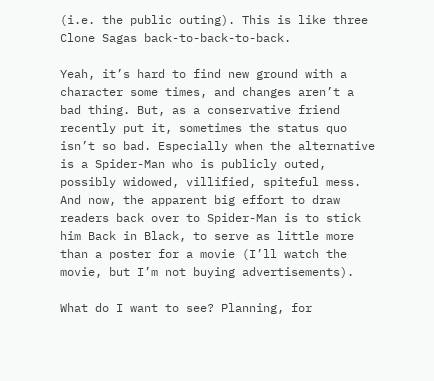(i.e. the public outing). This is like three Clone Sagas back-to-back-to-back.

Yeah, it’s hard to find new ground with a character some times, and changes aren’t a bad thing. But, as a conservative friend recently put it, sometimes the status quo isn’t so bad. Especially when the alternative is a Spider-Man who is publicly outed, possibly widowed, villified, spiteful mess. And now, the apparent big effort to draw readers back over to Spider-Man is to stick him Back in Black, to serve as little more than a poster for a movie (I’ll watch the movie, but I’m not buying advertisements).

What do I want to see? Planning, for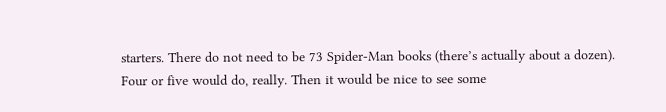starters. There do not need to be 73 Spider-Man books (there’s actually about a dozen). Four or five would do, really. Then it would be nice to see some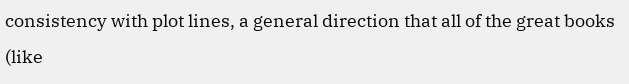consistency with plot lines, a general direction that all of the great books (like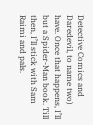Detective Comics and Daredevil, to name two) have. Once that happens, I’ll but a Spider-Man book. Till then, I’ll stick with Sam Raimi and pals.